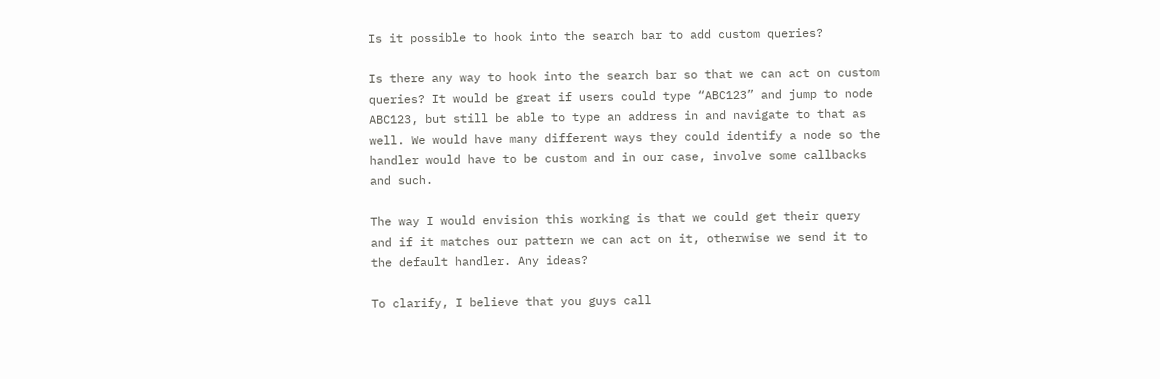Is it possible to hook into the search bar to add custom queries?

Is there any way to hook into the search bar so that we can act on custom queries? It would be great if users could type “ABC123” and jump to node ABC123, but still be able to type an address in and navigate to that as well. We would have many different ways they could identify a node so the handler would have to be custom and in our case, involve some callbacks and such.

The way I would envision this working is that we could get their query and if it matches our pattern we can act on it, otherwise we send it to the default handler. Any ideas?

To clarify, I believe that you guys call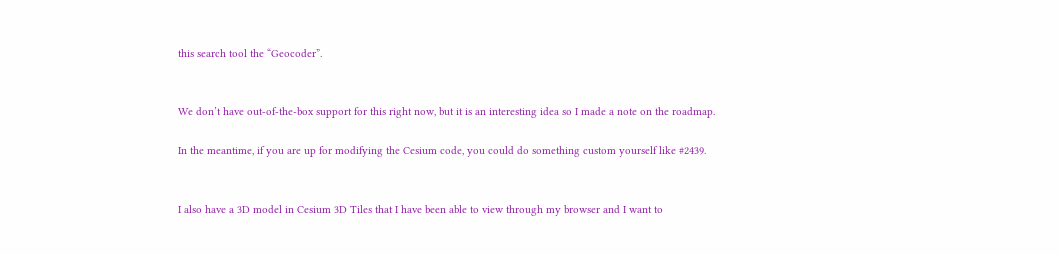this search tool the “Geocoder”.


We don’t have out-of-the-box support for this right now, but it is an interesting idea so I made a note on the roadmap.

In the meantime, if you are up for modifying the Cesium code, you could do something custom yourself like #2439.


I also have a 3D model in Cesium 3D Tiles that I have been able to view through my browser and I want to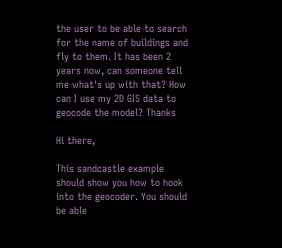the user to be able to search for the name of buildings and fly to them. It has been 2 years now, can someone tell me what's up with that? How can I use my 2D GIS data to geocode the model? Thanks

Hi there,

This sandcastle example should show you how to hook into the geocoder. You should be able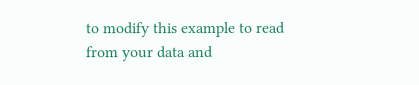to modify this example to read from your data and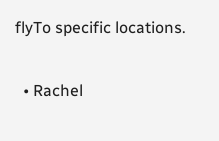flyTo specific locations.


  • Rachel